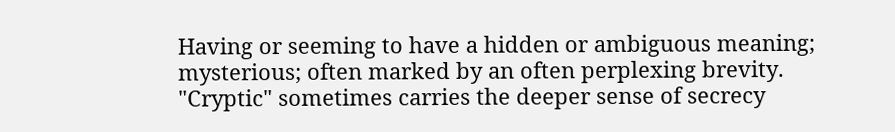Having or seeming to have a hidden or ambiguous meaning; mysterious; often marked by an often perplexing brevity. "Cryptic" sometimes carries the deeper sense of secrecy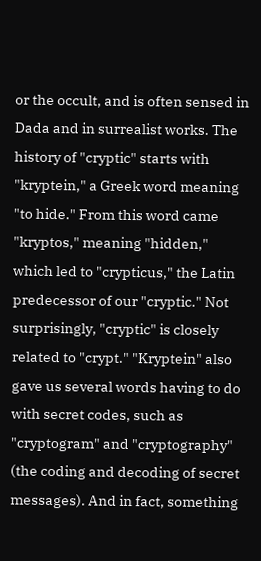or the occult, and is often sensed in Dada and in surrealist works. The history of "cryptic" starts with "kryptein," a Greek word meaning "to hide." From this word came "kryptos," meaning "hidden," which led to "crypticus," the Latin predecessor of our "cryptic." Not surprisingly, "cryptic" is closely related to "crypt." "Kryptein" also gave us several words having to do with secret codes, such as "cryptogram" and "cryptography" (the coding and decoding of secret messages). And in fact, something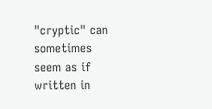"cryptic" can sometimes seem as if written in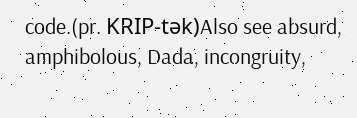code.(pr. KRIP-tək)Also see absurd, amphibolous, Dada, incongruity,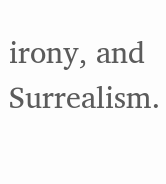irony, and Surrealism.